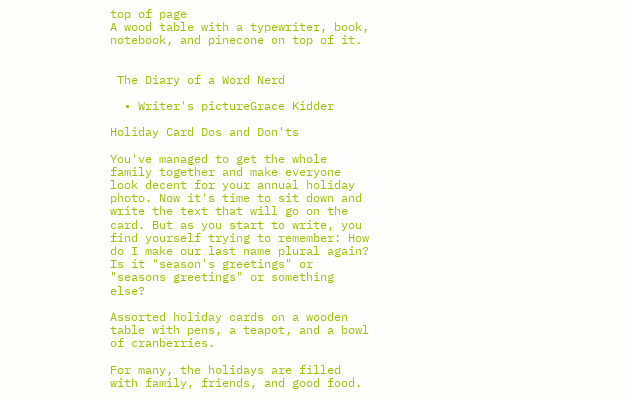top of page
A wood table with a typewriter, book, notebook, and pinecone on top of it.


 The Diary of a Word Nerd

  • Writer's pictureGrace Kidder

Holiday Card Dos and Don'ts

You've managed to get the whole family together and make everyone look decent for your annual holiday photo. Now it's time to sit down and write the text that will go on the card. But as you start to write, you find yourself trying to remember: How do I make our last name plural again? Is it "season's greetings" or "seasons greetings" or something else?

Assorted holiday cards on a wooden table with pens, a teapot, and a bowl of cranberries.

For many, the holidays are filled with family, friends, and good food.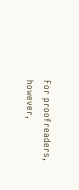For proofreaders, however,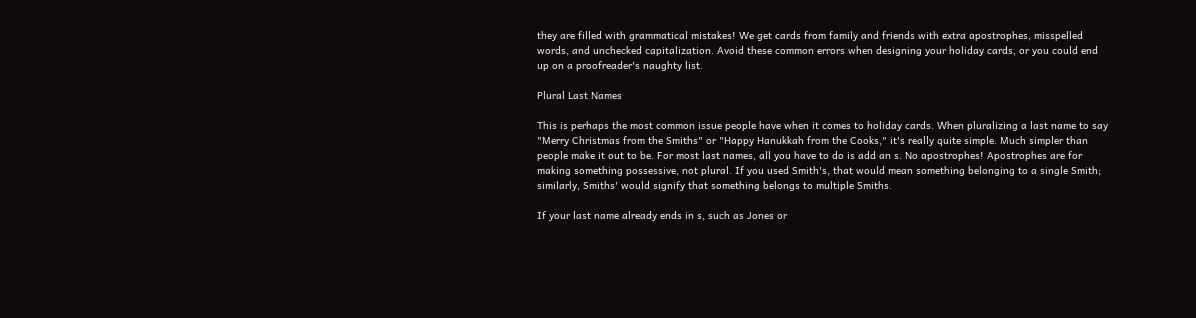they are filled with grammatical mistakes! We get cards from family and friends with extra apostrophes, misspelled words, and unchecked capitalization. Avoid these common errors when designing your holiday cards, or you could end up on a proofreader's naughty list.

Plural Last Names

This is perhaps the most common issue people have when it comes to holiday cards. When pluralizing a last name to say "Merry Christmas from the Smiths" or "Happy Hanukkah from the Cooks," it's really quite simple. Much simpler than people make it out to be. For most last names, all you have to do is add an s. No apostrophes! Apostrophes are for making something possessive, not plural. If you used Smith's, that would mean something belonging to a single Smith; similarly, Smiths' would signify that something belongs to multiple Smiths.

If your last name already ends in s, such as Jones or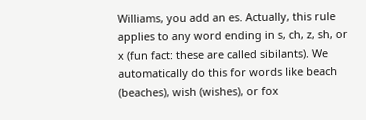Williams, you add an es. Actually, this rule applies to any word ending in s, ch, z, sh, or x (fun fact: these are called sibilants). We automatically do this for words like beach (beaches), wish (wishes), or fox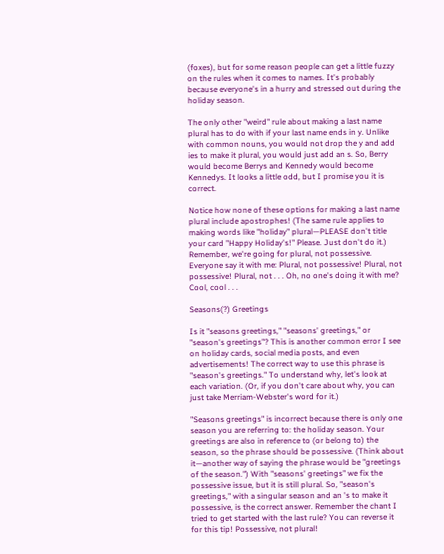(foxes), but for some reason people can get a little fuzzy on the rules when it comes to names. It's probably because everyone's in a hurry and stressed out during the holiday season.

The only other "weird" rule about making a last name plural has to do with if your last name ends in y. Unlike with common nouns, you would not drop the y and add ies to make it plural, you would just add an s. So, Berry would become Berrys and Kennedy would become Kennedys. It looks a little odd, but I promise you it is correct.

Notice how none of these options for making a last name plural include apostrophes! (The same rule applies to making words like "holiday" plural—PLEASE don't title your card "Happy Holiday's!" Please. Just don't do it.) Remember, we're going for plural, not possessive. Everyone say it with me: Plural, not possessive! Plural, not possessive! Plural, not . . . Oh, no one's doing it with me? Cool, cool . . .

Seasons(?) Greetings

Is it "seasons greetings," "seasons' greetings," or "season's greetings"? This is another common error I see on holiday cards, social media posts, and even advertisements! The correct way to use this phrase is "season's greetings." To understand why, let's look at each variation. (Or, if you don't care about why, you can just take Merriam-Webster's word for it.)

"Seasons greetings" is incorrect because there is only one season you are referring to: the holiday season. Your greetings are also in reference to (or belong to) the season, so the phrase should be possessive. (Think about it—another way of saying the phrase would be "greetings of the season.") With "seasons' greetings" we fix the possessive issue, but it is still plural. So, "season's greetings," with a singular season and an 's to make it possessive, is the correct answer. Remember the chant I tried to get started with the last rule? You can reverse it for this tip! Possessive, not plural!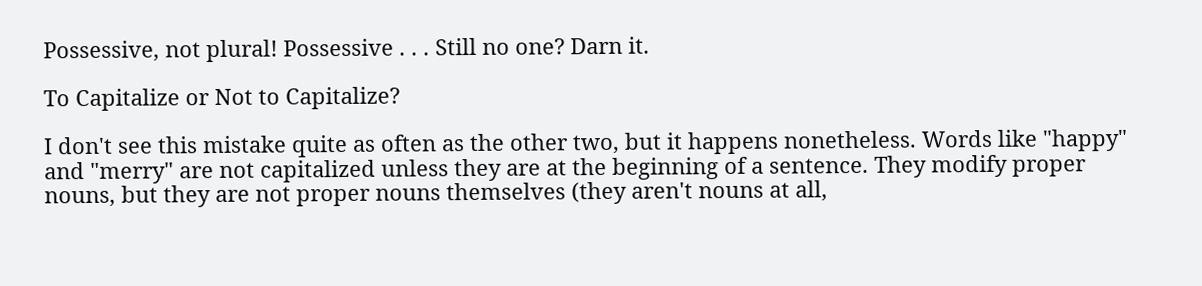Possessive, not plural! Possessive . . . Still no one? Darn it.

To Capitalize or Not to Capitalize?

I don't see this mistake quite as often as the other two, but it happens nonetheless. Words like "happy" and "merry" are not capitalized unless they are at the beginning of a sentence. They modify proper nouns, but they are not proper nouns themselves (they aren't nouns at all,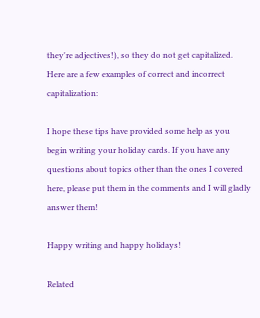they're adjectives!), so they do not get capitalized. Here are a few examples of correct and incorrect capitalization:

I hope these tips have provided some help as you begin writing your holiday cards. If you have any questions about topics other than the ones I covered here, please put them in the comments and I will gladly answer them!

Happy writing and happy holidays!

Related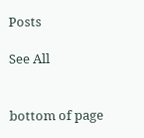Posts

See All


bottom of page